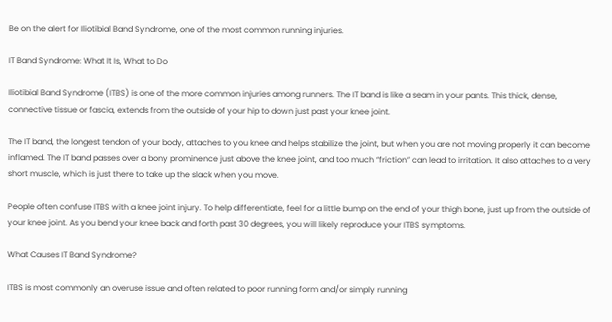Be on the alert for Iliotibial Band Syndrome, one of the most common running injuries.

IT Band Syndrome: What It Is, What to Do

Iliotibial Band Syndrome (ITBS) is one of the more common injuries among runners. The IT band is like a seam in your pants. This thick, dense, connective tissue or fascia, extends from the outside of your hip to down just past your knee joint.

The IT band, the longest tendon of your body, attaches to you knee and helps stabilize the joint, but when you are not moving properly it can become inflamed. The IT band passes over a bony prominence just above the knee joint, and too much “friction” can lead to irritation. It also attaches to a very short muscle, which is just there to take up the slack when you move.

People often confuse ITBS with a knee joint injury. To help differentiate, feel for a little bump on the end of your thigh bone, just up from the outside of your knee joint. As you bend your knee back and forth past 30 degrees, you will likely reproduce your ITBS symptoms.

What Causes IT Band Syndrome?

ITBS is most commonly an overuse issue and often related to poor running form and/or simply running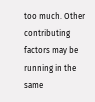too much. Other contributing factors may be running in the same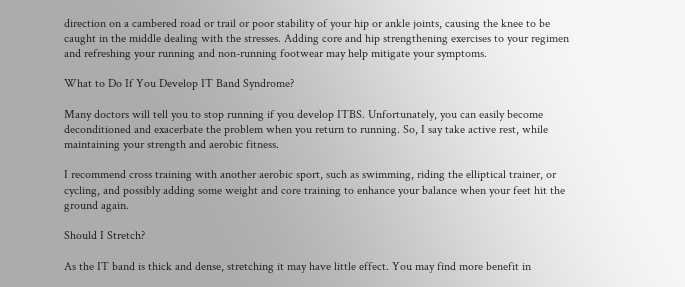direction on a cambered road or trail or poor stability of your hip or ankle joints, causing the knee to be caught in the middle dealing with the stresses. Adding core and hip strengthening exercises to your regimen and refreshing your running and non-running footwear may help mitigate your symptoms.

What to Do If You Develop IT Band Syndrome?

Many doctors will tell you to stop running if you develop ITBS. Unfortunately, you can easily become deconditioned and exacerbate the problem when you return to running. So, I say take active rest, while maintaining your strength and aerobic fitness.

I recommend cross training with another aerobic sport, such as swimming, riding the elliptical trainer, or cycling, and possibly adding some weight and core training to enhance your balance when your feet hit the ground again.

Should I Stretch?

As the IT band is thick and dense, stretching it may have little effect. You may find more benefit in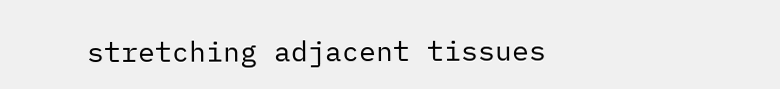stretching adjacent tissues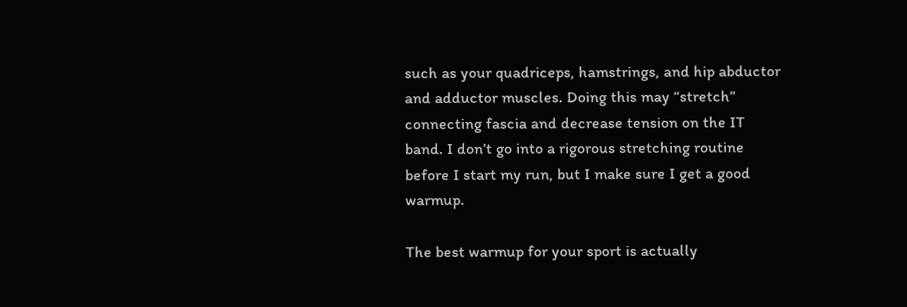such as your quadriceps, hamstrings, and hip abductor and adductor muscles. Doing this may “stretch” connecting fascia and decrease tension on the IT band. I don’t go into a rigorous stretching routine before I start my run, but I make sure I get a good warmup.

The best warmup for your sport is actually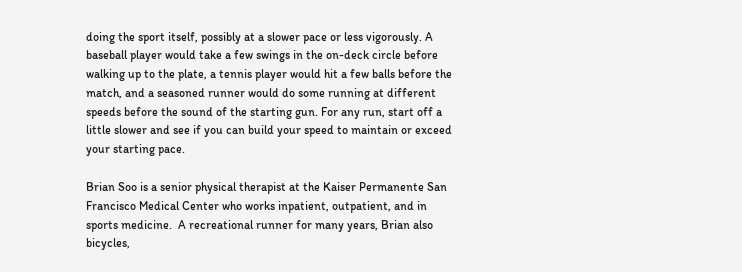doing the sport itself, possibly at a slower pace or less vigorously. A baseball player would take a few swings in the on-deck circle before walking up to the plate, a tennis player would hit a few balls before the match, and a seasoned runner would do some running at different speeds before the sound of the starting gun. For any run, start off a little slower and see if you can build your speed to maintain or exceed your starting pace.

Brian Soo is a senior physical therapist at the Kaiser Permanente San Francisco Medical Center who works inpatient, outpatient, and in sports medicine.  A recreational runner for many years, Brian also bicycles,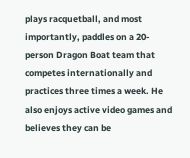plays racquetball, and most importantly, paddles on a 20-person Dragon Boat team that competes internationally and practices three times a week. He also enjoys active video games and believes they can be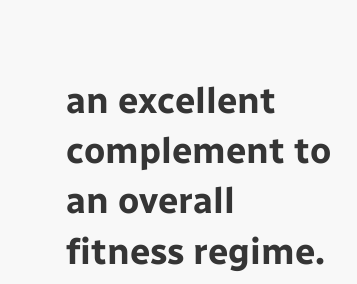an excellent complement to an overall fitness regime.